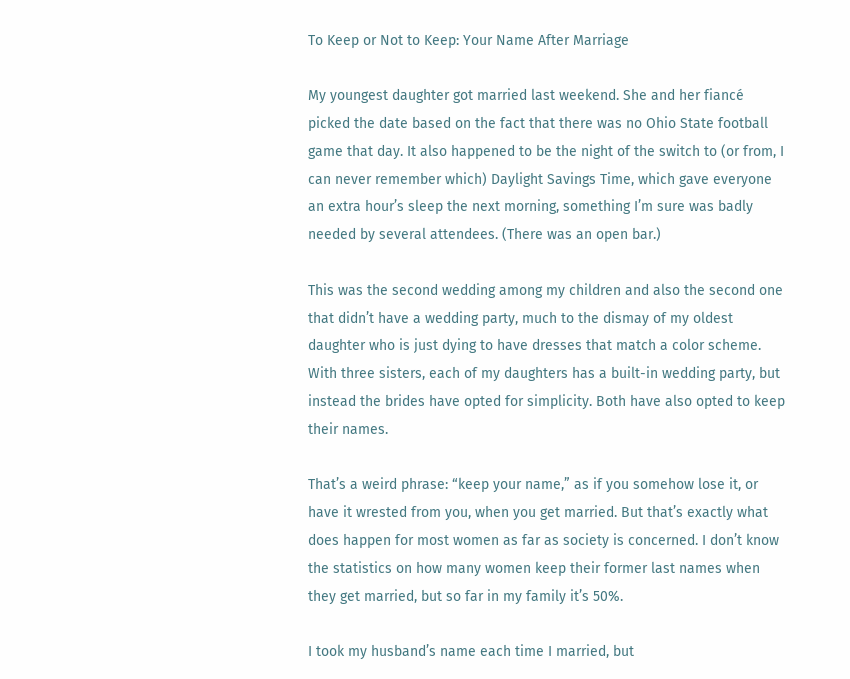To Keep or Not to Keep: Your Name After Marriage

My youngest daughter got married last weekend. She and her fiancé picked the date based on the fact that there was no Ohio State football game that day. It also happened to be the night of the switch to (or from, I can never remember which) Daylight Savings Time, which gave everyone an extra hour’s sleep the next morning, something I’m sure was badly needed by several attendees. (There was an open bar.)

This was the second wedding among my children and also the second one that didn’t have a wedding party, much to the dismay of my oldest daughter who is just dying to have dresses that match a color scheme. With three sisters, each of my daughters has a built-in wedding party, but instead the brides have opted for simplicity. Both have also opted to keep their names.

That’s a weird phrase: “keep your name,” as if you somehow lose it, or have it wrested from you, when you get married. But that’s exactly what does happen for most women as far as society is concerned. I don’t know the statistics on how many women keep their former last names when they get married, but so far in my family it’s 50%.

I took my husband’s name each time I married, but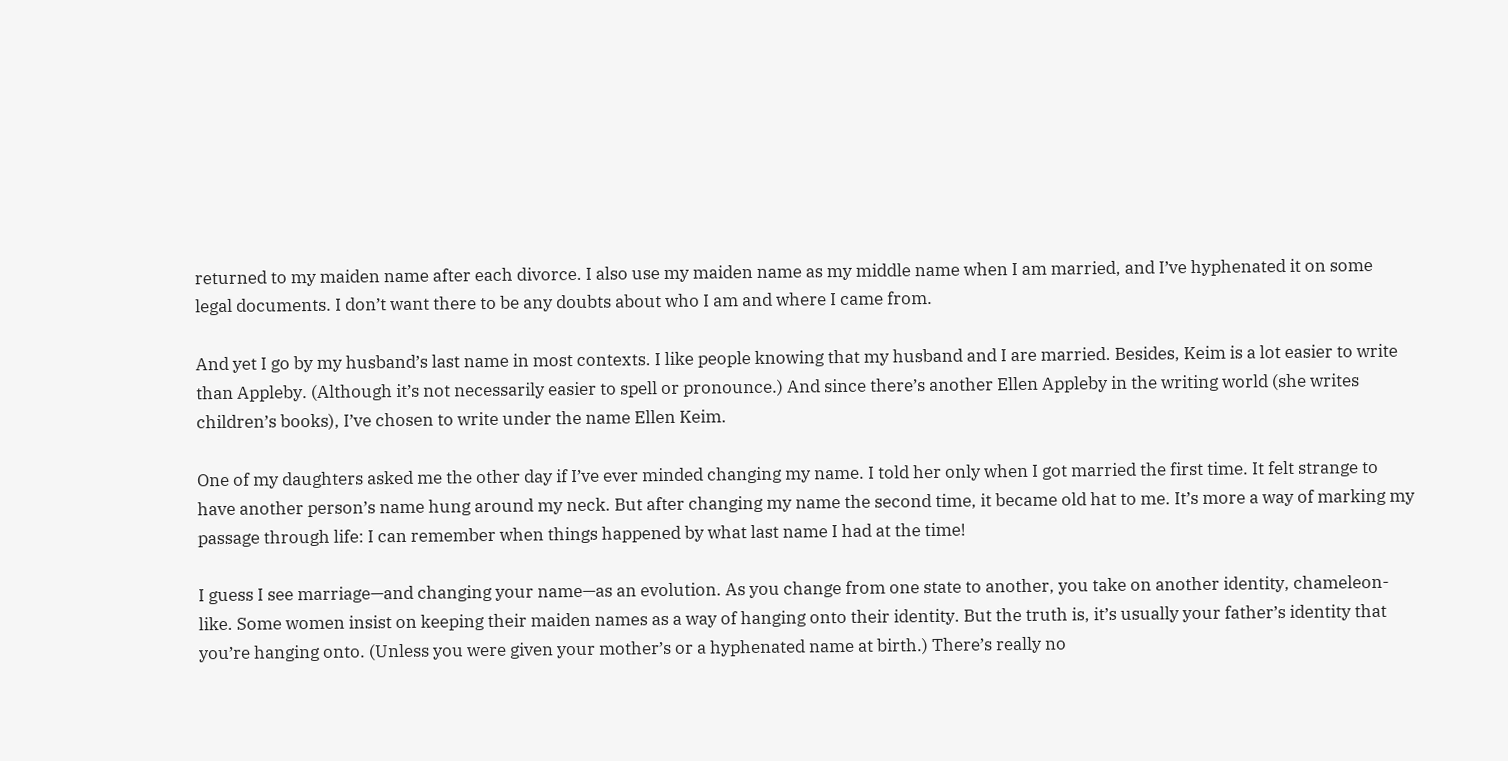returned to my maiden name after each divorce. I also use my maiden name as my middle name when I am married, and I’ve hyphenated it on some legal documents. I don’t want there to be any doubts about who I am and where I came from.

And yet I go by my husband’s last name in most contexts. I like people knowing that my husband and I are married. Besides, Keim is a lot easier to write than Appleby. (Although it’s not necessarily easier to spell or pronounce.) And since there’s another Ellen Appleby in the writing world (she writes children’s books), I’ve chosen to write under the name Ellen Keim.

One of my daughters asked me the other day if I’ve ever minded changing my name. I told her only when I got married the first time. It felt strange to have another person’s name hung around my neck. But after changing my name the second time, it became old hat to me. It’s more a way of marking my passage through life: I can remember when things happened by what last name I had at the time!

I guess I see marriage—and changing your name—as an evolution. As you change from one state to another, you take on another identity, chameleon-like. Some women insist on keeping their maiden names as a way of hanging onto their identity. But the truth is, it’s usually your father’s identity that you’re hanging onto. (Unless you were given your mother’s or a hyphenated name at birth.) There’s really no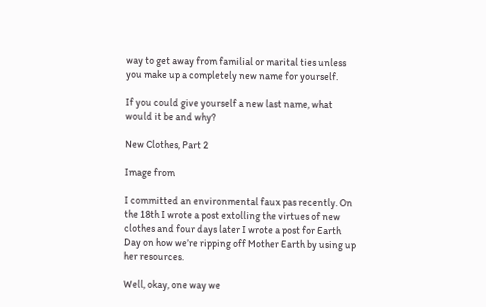way to get away from familial or marital ties unless you make up a completely new name for yourself.

If you could give yourself a new last name, what would it be and why?

New Clothes, Part 2

Image from

I committed an environmental faux pas recently. On the 18th I wrote a post extolling the virtues of new clothes and four days later I wrote a post for Earth Day on how we’re ripping off Mother Earth by using up her resources.

Well, okay, one way we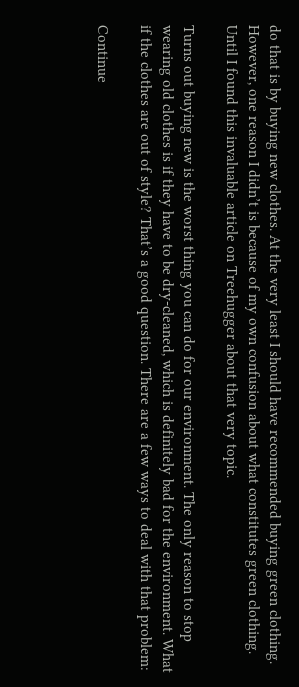do that is by buying new clothes. At the very least I should have recommended buying green clothing. However, one reason I didn’t is because of my own confusion about what constitutes green clothing. Until I found this invaluable article on Treehugger about that very topic.

Turns out buying new is the worst thing you can do for our environment. The only reason to stop wearing old clothes is if they have to be dry-cleaned, which is definitely bad for the environment. What if the clothes are out of style? That’s a good question. There are a few ways to deal with that problem:

Continue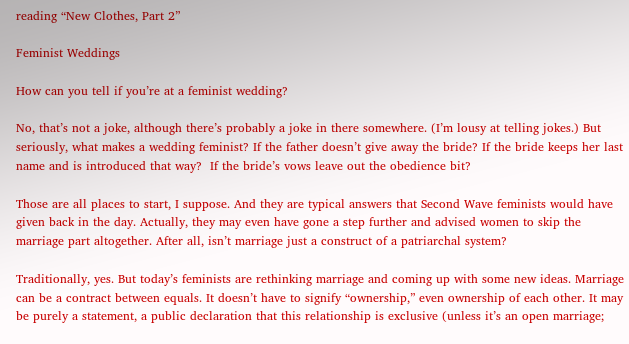reading “New Clothes, Part 2”

Feminist Weddings

How can you tell if you’re at a feminist wedding?

No, that’s not a joke, although there’s probably a joke in there somewhere. (I’m lousy at telling jokes.) But seriously, what makes a wedding feminist? If the father doesn’t give away the bride? If the bride keeps her last name and is introduced that way?  If the bride’s vows leave out the obedience bit?

Those are all places to start, I suppose. And they are typical answers that Second Wave feminists would have given back in the day. Actually, they may even have gone a step further and advised women to skip the marriage part altogether. After all, isn’t marriage just a construct of a patriarchal system?

Traditionally, yes. But today’s feminists are rethinking marriage and coming up with some new ideas. Marriage can be a contract between equals. It doesn’t have to signify “ownership,” even ownership of each other. It may be purely a statement, a public declaration that this relationship is exclusive (unless it’s an open marriage;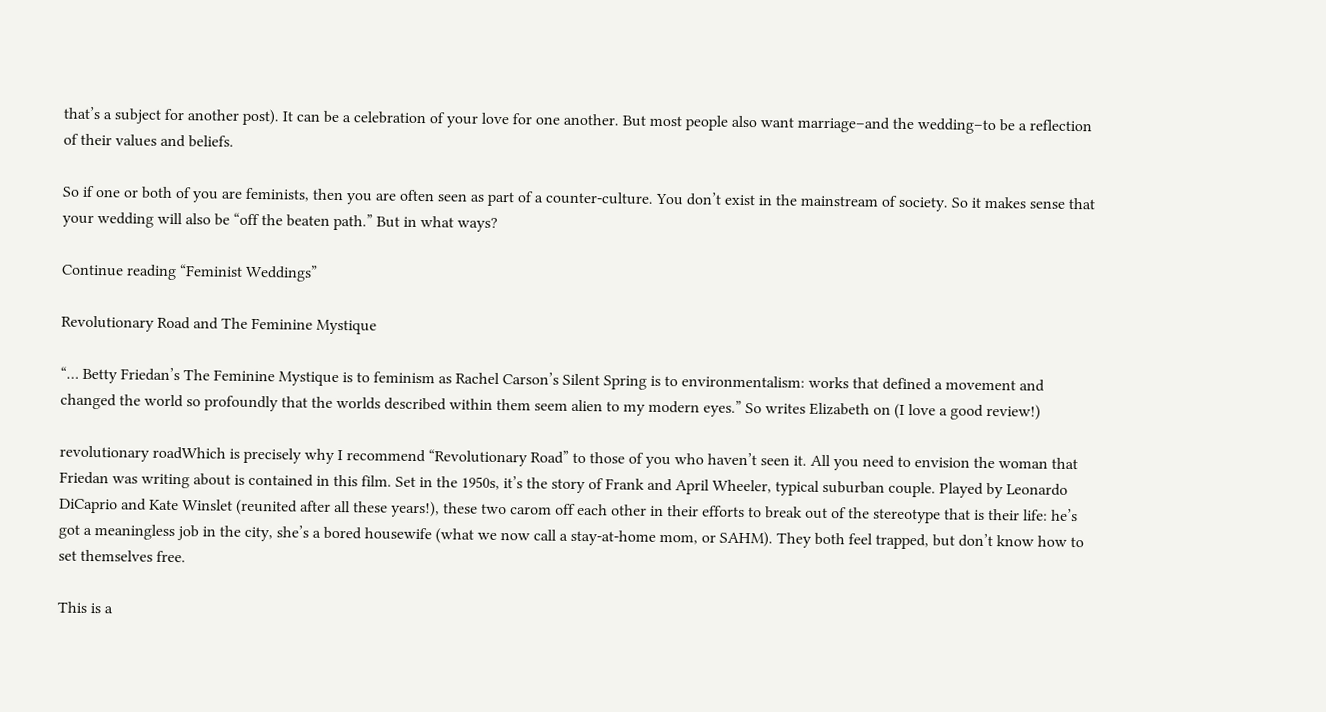that’s a subject for another post). It can be a celebration of your love for one another. But most people also want marriage–and the wedding–to be a reflection of their values and beliefs.

So if one or both of you are feminists, then you are often seen as part of a counter-culture. You don’t exist in the mainstream of society. So it makes sense that your wedding will also be “off the beaten path.” But in what ways?

Continue reading “Feminist Weddings”

Revolutionary Road and The Feminine Mystique

“… Betty Friedan’s The Feminine Mystique is to feminism as Rachel Carson’s Silent Spring is to environmentalism: works that defined a movement and changed the world so profoundly that the worlds described within them seem alien to my modern eyes.” So writes Elizabeth on (I love a good review!)

revolutionary roadWhich is precisely why I recommend “Revolutionary Road” to those of you who haven’t seen it. All you need to envision the woman that Friedan was writing about is contained in this film. Set in the 1950s, it’s the story of Frank and April Wheeler, typical suburban couple. Played by Leonardo DiCaprio and Kate Winslet (reunited after all these years!), these two carom off each other in their efforts to break out of the stereotype that is their life: he’s got a meaningless job in the city, she’s a bored housewife (what we now call a stay-at-home mom, or SAHM). They both feel trapped, but don’t know how to set themselves free.

This is a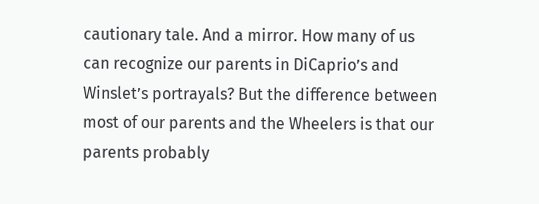cautionary tale. And a mirror. How many of us can recognize our parents in DiCaprio’s and Winslet’s portrayals? But the difference between most of our parents and the Wheelers is that our parents probably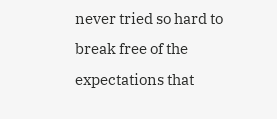never tried so hard to break free of the expectations that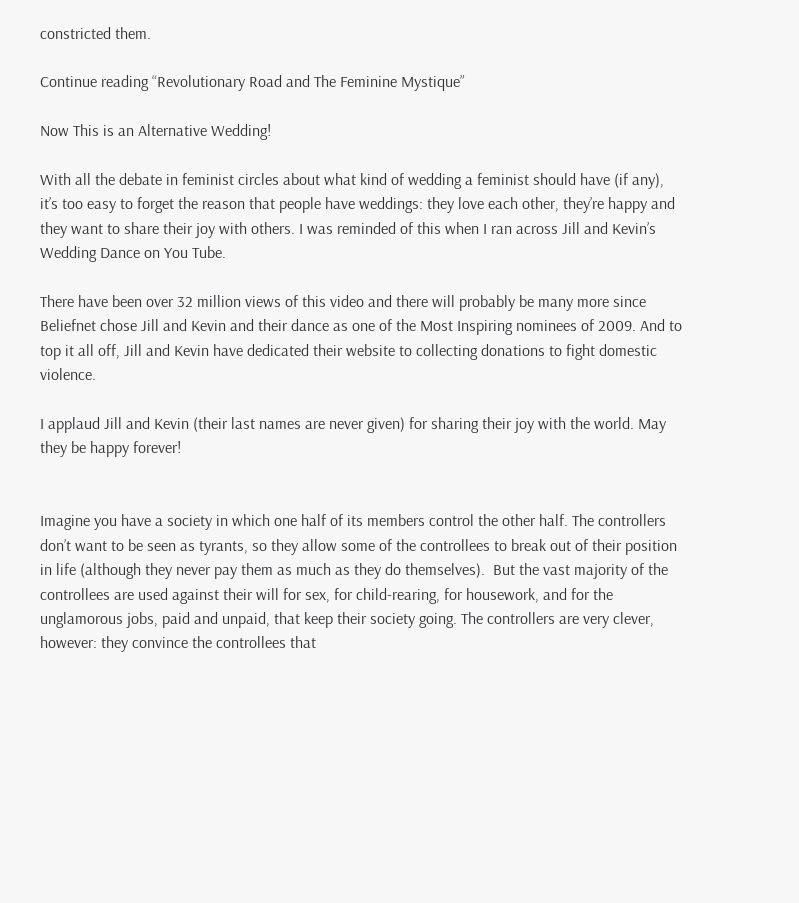constricted them.

Continue reading “Revolutionary Road and The Feminine Mystique”

Now This is an Alternative Wedding!

With all the debate in feminist circles about what kind of wedding a feminist should have (if any), it’s too easy to forget the reason that people have weddings: they love each other, they’re happy and they want to share their joy with others. I was reminded of this when I ran across Jill and Kevin’s Wedding Dance on You Tube.

There have been over 32 million views of this video and there will probably be many more since Beliefnet chose Jill and Kevin and their dance as one of the Most Inspiring nominees of 2009. And to top it all off, Jill and Kevin have dedicated their website to collecting donations to fight domestic violence.

I applaud Jill and Kevin (their last names are never given) for sharing their joy with the world. May they be happy forever!


Imagine you have a society in which one half of its members control the other half. The controllers don’t want to be seen as tyrants, so they allow some of the controllees to break out of their position in life (although they never pay them as much as they do themselves).  But the vast majority of the controllees are used against their will for sex, for child-rearing, for housework, and for the unglamorous jobs, paid and unpaid, that keep their society going. The controllers are very clever, however: they convince the controllees that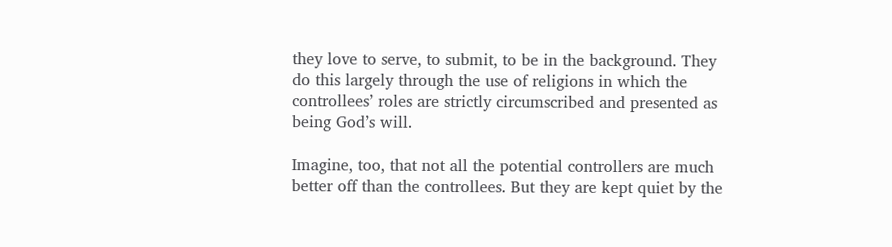they love to serve, to submit, to be in the background. They do this largely through the use of religions in which the controllees’ roles are strictly circumscribed and presented as being God’s will.

Imagine, too, that not all the potential controllers are much better off than the controllees. But they are kept quiet by the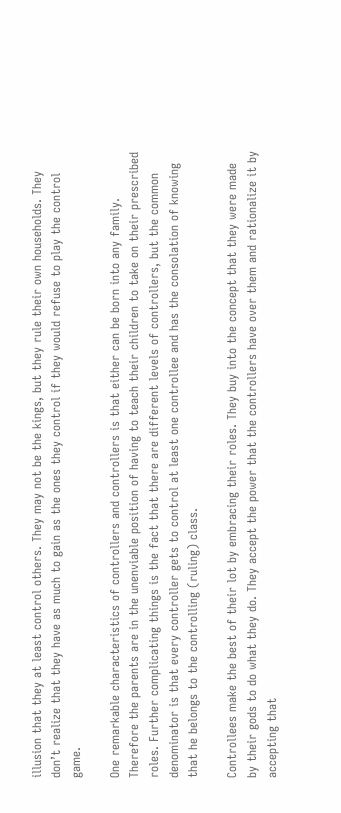illusion that they at least control others. They may not be the kings, but they rule their own households. They don’t realize that they have as much to gain as the ones they control if they would refuse to play the control game.

One remarkable characteristics of controllers and controllers is that either can be born into any family. Therefore the parents are in the unenviable position of having to teach their children to take on their prescribed roles. Further complicating things is the fact that there are different levels of controllers, but the common denominator is that every controller gets to control at least one controllee and has the consolation of knowing that he belongs to the controlling (ruling) class.

Controllees make the best of their lot by embracing their roles. They buy into the concept that they were made by their gods to do what they do. They accept the power that the controllers have over them and rationalize it by accepting that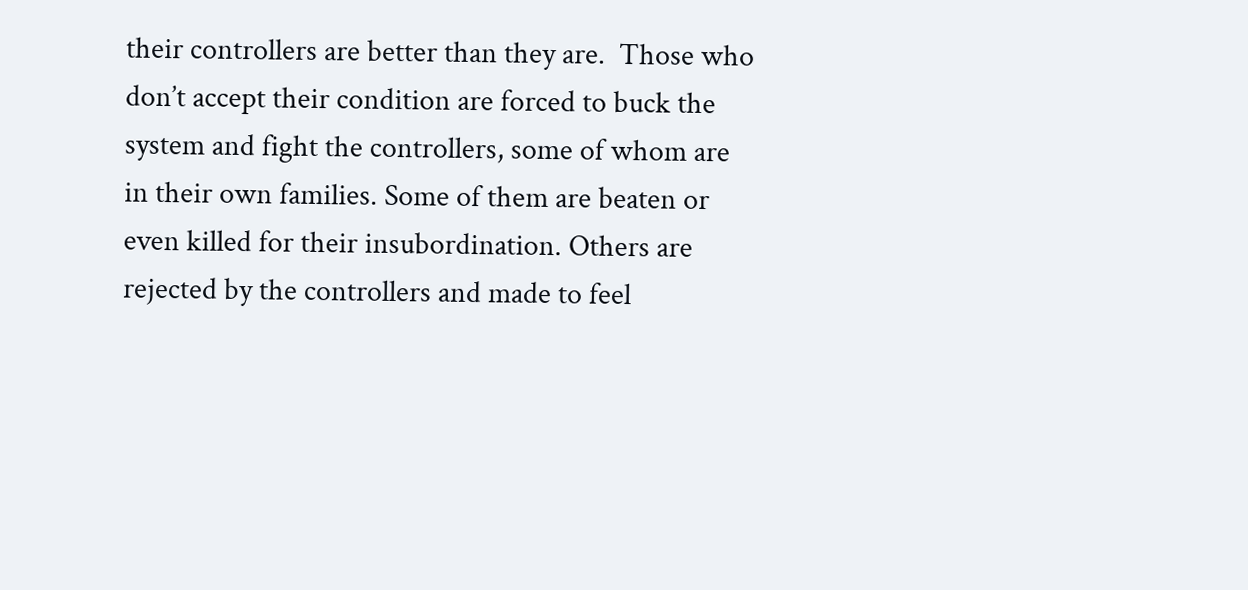their controllers are better than they are.  Those who don’t accept their condition are forced to buck the system and fight the controllers, some of whom are in their own families. Some of them are beaten or even killed for their insubordination. Others are rejected by the controllers and made to feel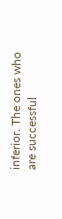inferior. The ones who are successful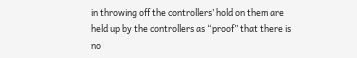in throwing off the controllers’ hold on them are held up by the controllers as “proof” that there is no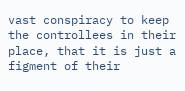vast conspiracy to keep the controllees in their place, that it is just a figment of their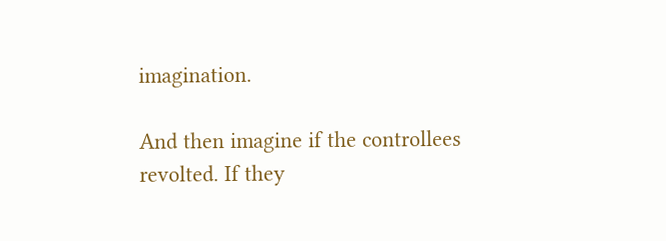imagination.

And then imagine if the controllees revolted. If they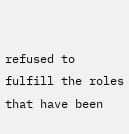refused to fulfill the roles that have been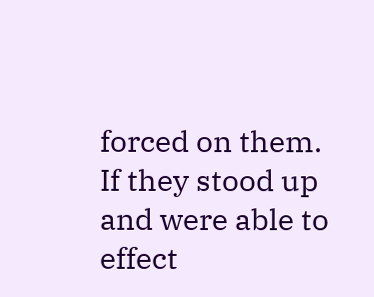forced on them. If they stood up and were able to effect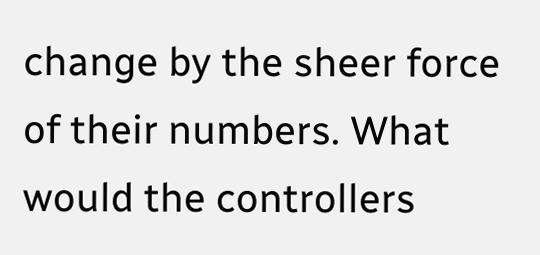change by the sheer force of their numbers. What would the controllers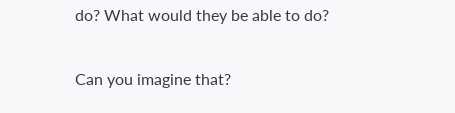do? What would they be able to do?

Can you imagine that?